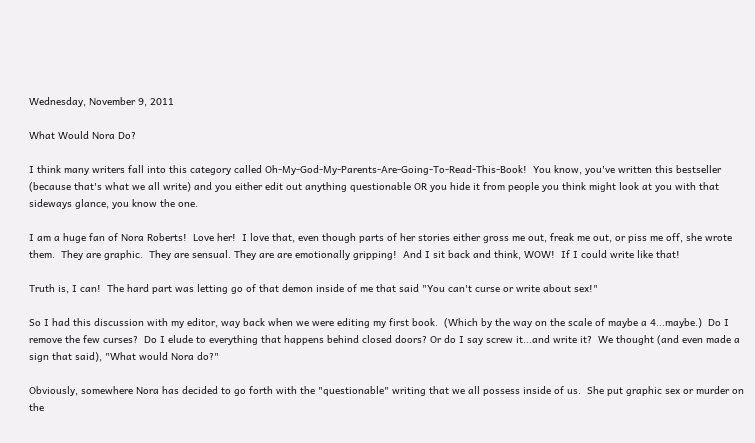Wednesday, November 9, 2011

What Would Nora Do?

I think many writers fall into this category called Oh-My-God-My-Parents-Are-Going-To-Read-This-Book!  You know, you've written this bestseller (because that's what we all write) and you either edit out anything questionable OR you hide it from people you think might look at you with that sideways glance, you know the one.

I am a huge fan of Nora Roberts!  Love her!  I love that, even though parts of her stories either gross me out, freak me out, or piss me off, she wrote them.  They are graphic.  They are sensual. They are are emotionally gripping!  And I sit back and think, WOW!  If I could write like that!

Truth is, I can!  The hard part was letting go of that demon inside of me that said "You can't curse or write about sex!"

So I had this discussion with my editor, way back when we were editing my first book.  (Which by the way on the scale of maybe a 4...maybe.)  Do I remove the few curses?  Do I elude to everything that happens behind closed doors? Or do I say screw it...and write it?  We thought (and even made a sign that said), "What would Nora do?"

Obviously, somewhere Nora has decided to go forth with the "questionable" writing that we all possess inside of us.  She put graphic sex or murder on the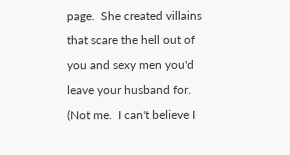page.  She created villains that scare the hell out of you and sexy men you'd leave your husband for.  (Not me.  I can't believe I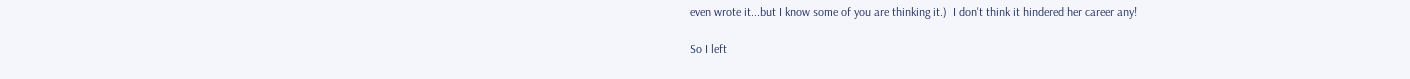even wrote it...but I know some of you are thinking it.)  I don't think it hindered her career any!

So I left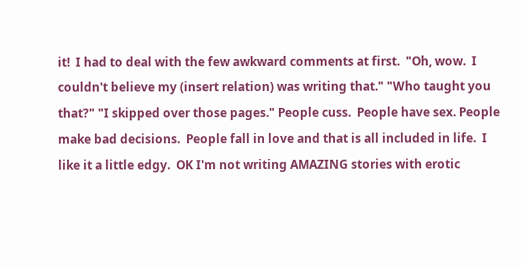it!  I had to deal with the few awkward comments at first.  "Oh, wow.  I couldn't believe my (insert relation) was writing that." "Who taught you that?" "I skipped over those pages." People cuss.  People have sex. People make bad decisions.  People fall in love and that is all included in life.  I like it a little edgy.  OK I'm not writing AMAZING stories with erotic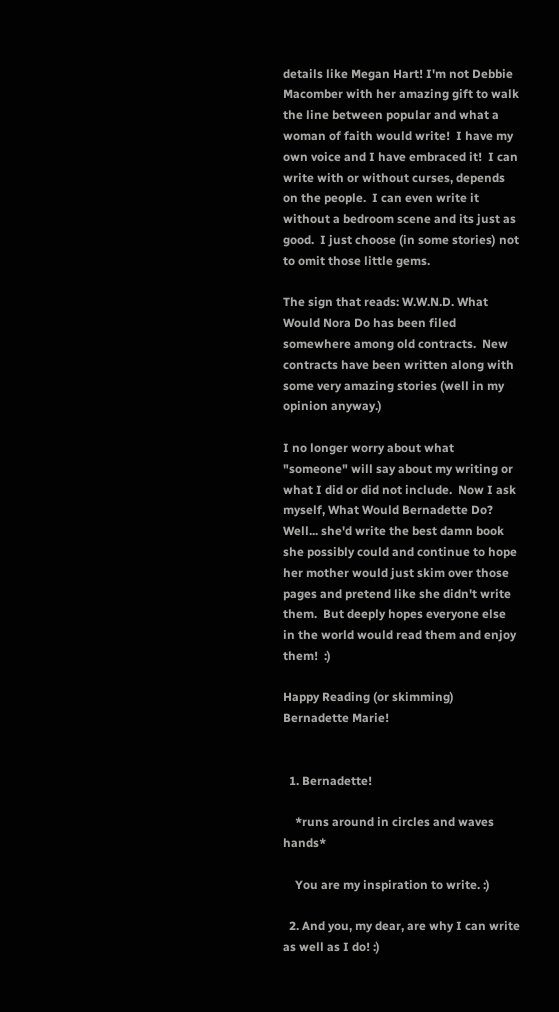details like Megan Hart! I'm not Debbie Macomber with her amazing gift to walk the line between popular and what a woman of faith would write!  I have my own voice and I have embraced it!  I can write with or without curses, depends on the people.  I can even write it without a bedroom scene and its just as good.  I just choose (in some stories) not to omit those little gems.

The sign that reads: W.W.N.D. What Would Nora Do has been filed somewhere among old contracts.  New contracts have been written along with some very amazing stories (well in my opinion anyway.)

I no longer worry about what "someone" will say about my writing or what I did or did not include.  Now I ask myself, What Would Bernadette Do? Well... she'd write the best damn book she possibly could and continue to hope her mother would just skim over those pages and pretend like she didn't write them.  But deeply hopes everyone else in the world would read them and enjoy them!  :)

Happy Reading (or skimming)
Bernadette Marie!


  1. Bernadette!

    *runs around in circles and waves hands*

    You are my inspiration to write. :)

  2. And you, my dear, are why I can write as well as I do! :)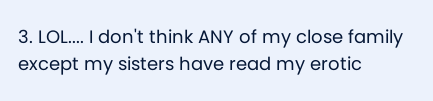3. LOL.... I don't think ANY of my close family except my sisters have read my erotic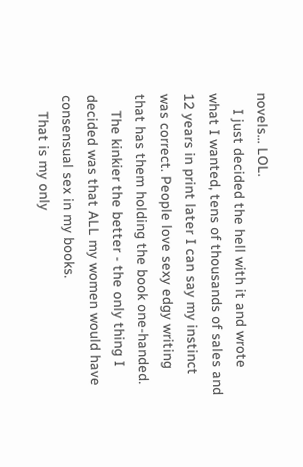novels... LOL.
    I just decided the hell with it and wrote what I wanted, tens of thousands of sales and 12 years in print later I can say my instinct was correct. People love sexy edgy writing that has them holding the book one-handed.
    The kinkier the better - the only thing I decided was that ALL my women would have consensual sex in my books.
    That is my only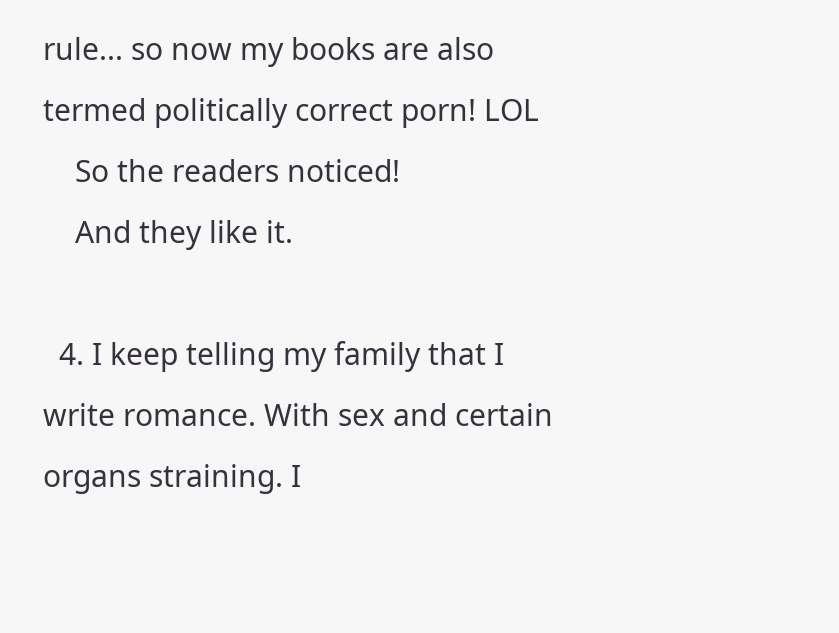rule... so now my books are also termed politically correct porn! LOL
    So the readers noticed!
    And they like it.

  4. I keep telling my family that I write romance. With sex and certain organs straining. I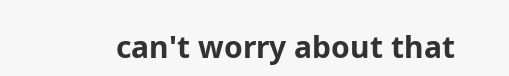can't worry about that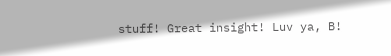stuff! Great insight! Luv ya, B!